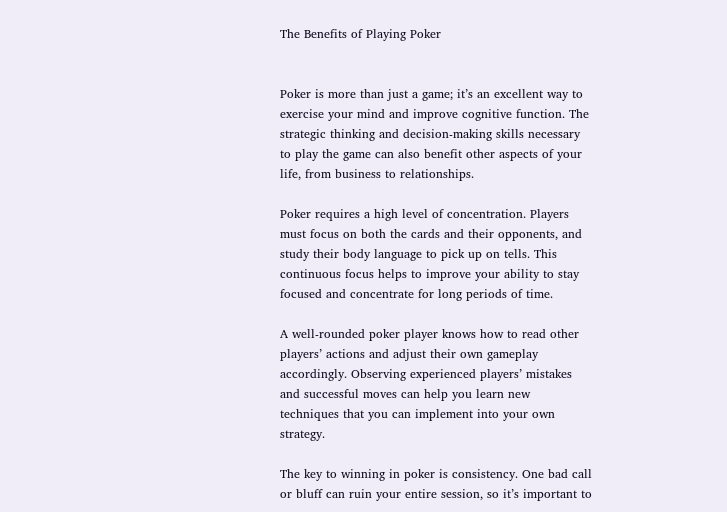The Benefits of Playing Poker


Poker is more than just a game; it’s an excellent way to exercise your mind and improve cognitive function. The strategic thinking and decision-making skills necessary to play the game can also benefit other aspects of your life, from business to relationships.

Poker requires a high level of concentration. Players must focus on both the cards and their opponents, and study their body language to pick up on tells. This continuous focus helps to improve your ability to stay focused and concentrate for long periods of time.

A well-rounded poker player knows how to read other players’ actions and adjust their own gameplay accordingly. Observing experienced players’ mistakes and successful moves can help you learn new techniques that you can implement into your own strategy.

The key to winning in poker is consistency. One bad call or bluff can ruin your entire session, so it’s important to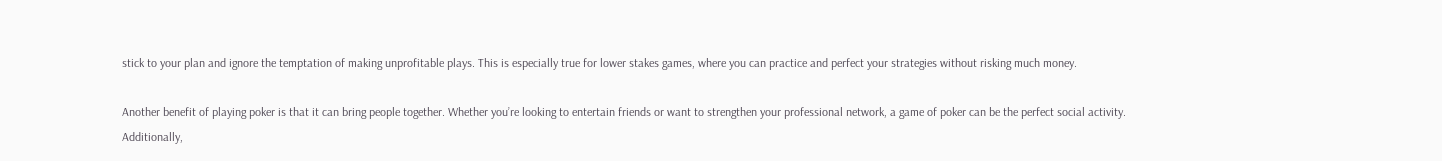stick to your plan and ignore the temptation of making unprofitable plays. This is especially true for lower stakes games, where you can practice and perfect your strategies without risking much money.

Another benefit of playing poker is that it can bring people together. Whether you’re looking to entertain friends or want to strengthen your professional network, a game of poker can be the perfect social activity. Additionally,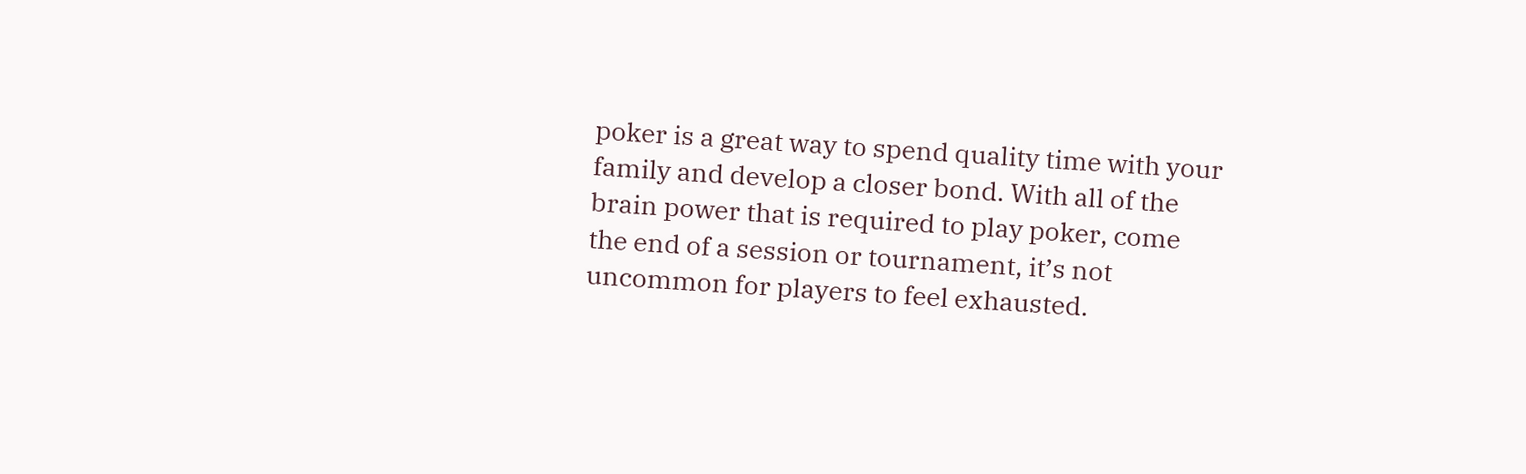poker is a great way to spend quality time with your family and develop a closer bond. With all of the brain power that is required to play poker, come the end of a session or tournament, it’s not uncommon for players to feel exhausted.